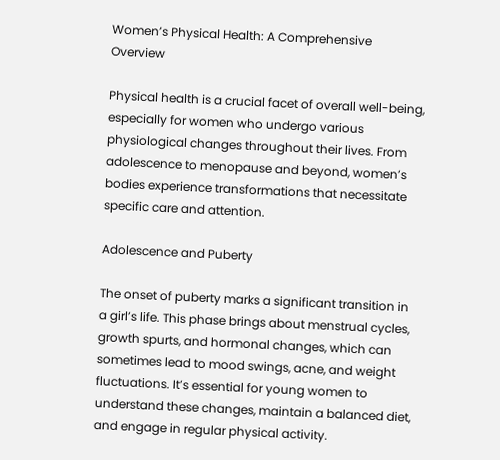Women’s Physical Health: A Comprehensive Overview

Physical health is a crucial facet of overall well-being, especially for women who undergo various physiological changes throughout their lives. From adolescence to menopause and beyond, women’s bodies experience transformations that necessitate specific care and attention.

Adolescence and Puberty

The onset of puberty marks a significant transition in a girl’s life. This phase brings about menstrual cycles, growth spurts, and hormonal changes, which can sometimes lead to mood swings, acne, and weight fluctuations. It’s essential for young women to understand these changes, maintain a balanced diet, and engage in regular physical activity.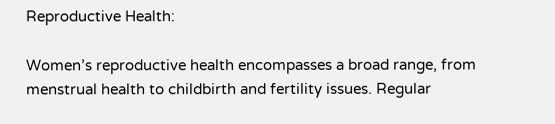Reproductive Health:

Women’s reproductive health encompasses a broad range, from menstrual health to childbirth and fertility issues. Regular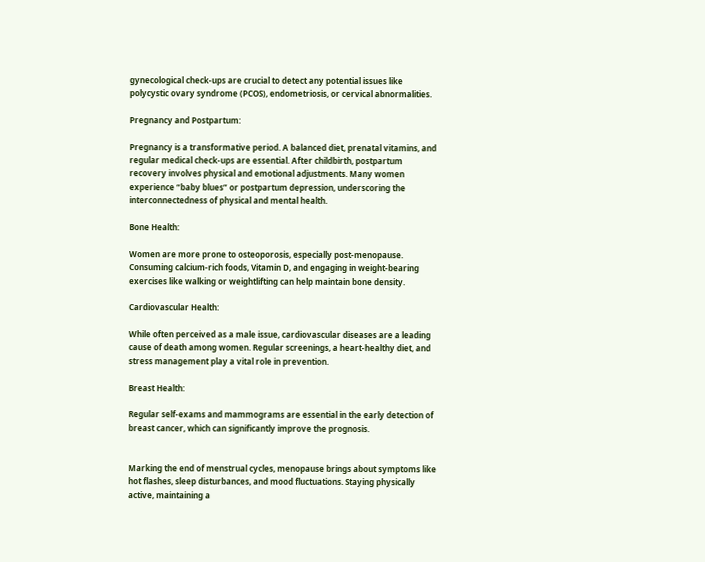gynecological check-ups are crucial to detect any potential issues like polycystic ovary syndrome (PCOS), endometriosis, or cervical abnormalities.

Pregnancy and Postpartum:

Pregnancy is a transformative period. A balanced diet, prenatal vitamins, and regular medical check-ups are essential. After childbirth, postpartum recovery involves physical and emotional adjustments. Many women experience “baby blues” or postpartum depression, underscoring the interconnectedness of physical and mental health.

Bone Health:

Women are more prone to osteoporosis, especially post-menopause. Consuming calcium-rich foods, Vitamin D, and engaging in weight-bearing exercises like walking or weightlifting can help maintain bone density.

Cardiovascular Health:

While often perceived as a male issue, cardiovascular diseases are a leading cause of death among women. Regular screenings, a heart-healthy diet, and stress management play a vital role in prevention.

Breast Health:

Regular self-exams and mammograms are essential in the early detection of breast cancer, which can significantly improve the prognosis.


Marking the end of menstrual cycles, menopause brings about symptoms like hot flashes, sleep disturbances, and mood fluctuations. Staying physically active, maintaining a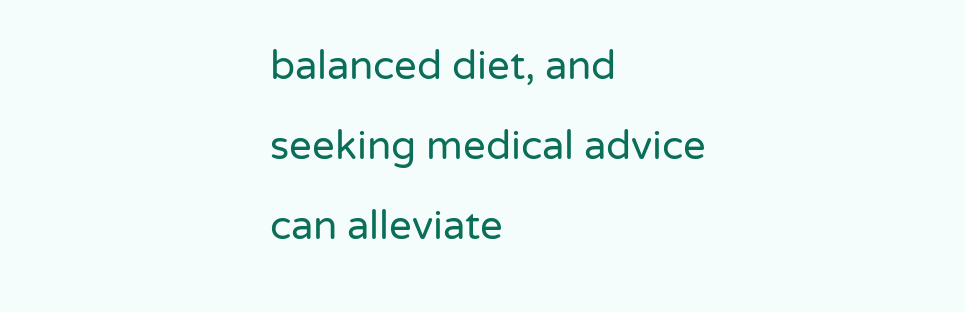balanced diet, and seeking medical advice can alleviate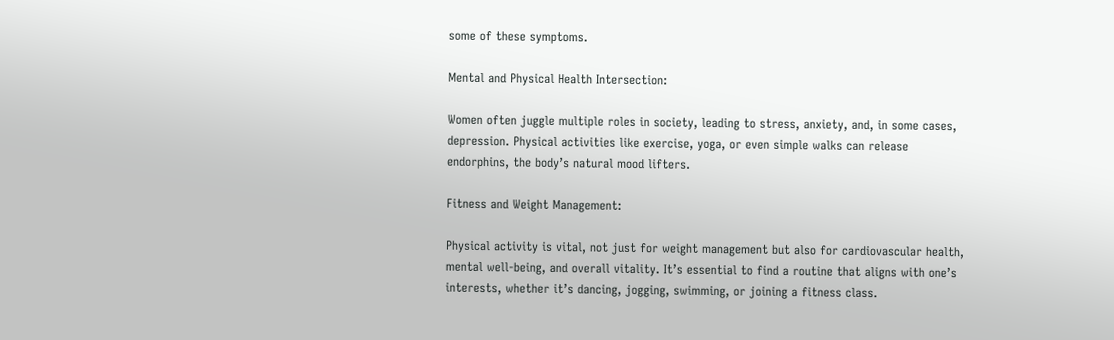some of these symptoms.

Mental and Physical Health Intersection:

Women often juggle multiple roles in society, leading to stress, anxiety, and, in some cases, depression. Physical activities like exercise, yoga, or even simple walks can release endorphins, the body’s natural mood lifters.

Fitness and Weight Management:

Physical activity is vital, not just for weight management but also for cardiovascular health, mental well-being, and overall vitality. It’s essential to find a routine that aligns with one’s interests, whether it’s dancing, jogging, swimming, or joining a fitness class.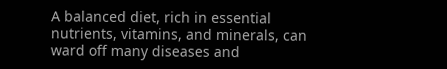A balanced diet, rich in essential nutrients, vitamins, and minerals, can ward off many diseases and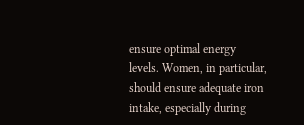ensure optimal energy levels. Women, in particular, should ensure adequate iron intake, especially during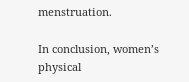menstruation.

In conclusion, women’s physical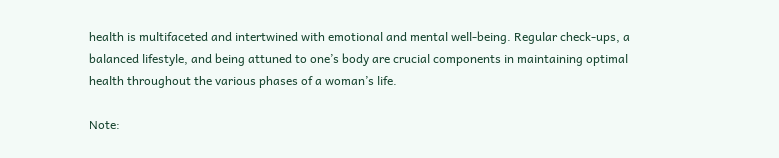health is multifaceted and intertwined with emotional and mental well-being. Regular check-ups, a balanced lifestyle, and being attuned to one’s body are crucial components in maintaining optimal health throughout the various phases of a woman’s life.

Note: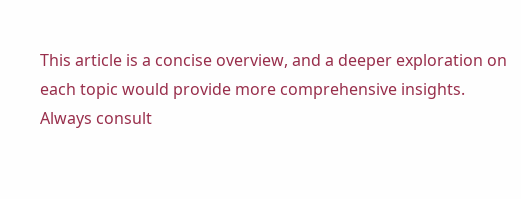This article is a concise overview, and a deeper exploration on each topic would provide more comprehensive insights. Always consult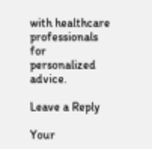with healthcare professionals for personalized advice.

Leave a Reply

Your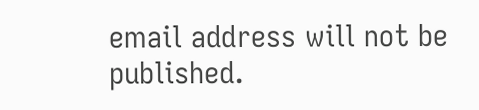email address will not be published.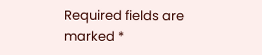Required fields are marked *